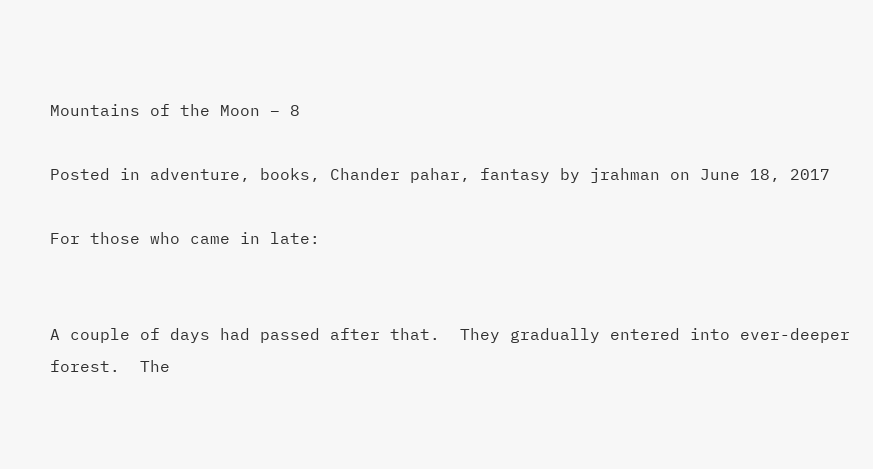Mountains of the Moon – 8

Posted in adventure, books, Chander pahar, fantasy by jrahman on June 18, 2017

For those who came in late:


A couple of days had passed after that.  They gradually entered into ever-deeper forest.  The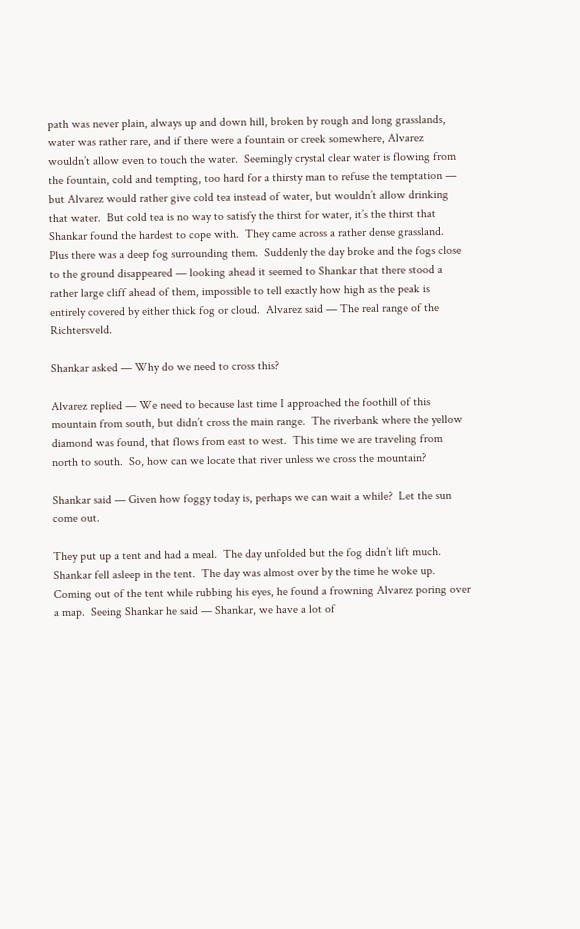path was never plain, always up and down hill, broken by rough and long grasslands, water was rather rare, and if there were a fountain or creek somewhere, Alvarez wouldn’t allow even to touch the water.  Seemingly crystal clear water is flowing from the fountain, cold and tempting, too hard for a thirsty man to refuse the temptation — but Alvarez would rather give cold tea instead of water, but wouldn’t allow drinking that water.  But cold tea is no way to satisfy the thirst for water, it’s the thirst that Shankar found the hardest to cope with.  They came across a rather dense grassland.  Plus there was a deep fog surrounding them.  Suddenly the day broke and the fogs close to the ground disappeared — looking ahead it seemed to Shankar that there stood a rather large cliff ahead of them, impossible to tell exactly how high as the peak is entirely covered by either thick fog or cloud.  Alvarez said — The real range of the Richtersveld.

Shankar asked — Why do we need to cross this?

Alvarez replied — We need to because last time I approached the foothill of this mountain from south, but didn’t cross the main range.  The riverbank where the yellow diamond was found, that flows from east to west.  This time we are traveling from north to south.  So, how can we locate that river unless we cross the mountain?

Shankar said — Given how foggy today is, perhaps we can wait a while?  Let the sun come out.

They put up a tent and had a meal.  The day unfolded but the fog didn’t lift much.  Shankar fell asleep in the tent.  The day was almost over by the time he woke up.  Coming out of the tent while rubbing his eyes, he found a frowning Alvarez poring over a map.  Seeing Shankar he said — Shankar, we have a lot of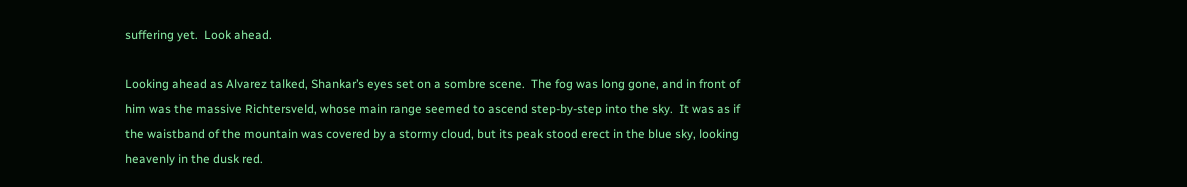suffering yet.  Look ahead.

Looking ahead as Alvarez talked, Shankar’s eyes set on a sombre scene.  The fog was long gone, and in front of him was the massive Richtersveld, whose main range seemed to ascend step-by-step into the sky.  It was as if the waistband of the mountain was covered by a stormy cloud, but its peak stood erect in the blue sky, looking heavenly in the dusk red.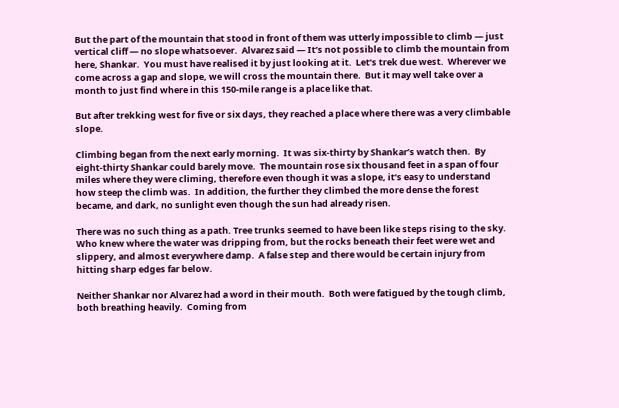But the part of the mountain that stood in front of them was utterly impossible to climb — just vertical cliff — no slope whatsoever.  Alvarez said — It’s not possible to climb the mountain from here, Shankar.  You must have realised it by just looking at it.  Let’s trek due west.  Wherever we come across a gap and slope, we will cross the mountain there.  But it may well take over a month to just find where in this 150-mile range is a place like that.

But after trekking west for five or six days, they reached a place where there was a very climbable slope.

Climbing began from the next early morning.  It was six-thirty by Shankar’s watch then.  By eight-thirty Shankar could barely move.  The mountain rose six thousand feet in a span of four miles where they were climing, therefore even though it was a slope, it’s easy to understand how steep the climb was.  In addition, the further they climbed the more dense the forest became, and dark, no sunlight even though the sun had already risen.

There was no such thing as a path. Tree trunks seemed to have been like steps rising to the sky.  Who knew where the water was dripping from, but the rocks beneath their feet were wet and slippery, and almost everywhere damp.  A false step and there would be certain injury from hitting sharp edges far below.

Neither Shankar nor Alvarez had a word in their mouth.  Both were fatigued by the tough climb, both breathing heavily.  Coming from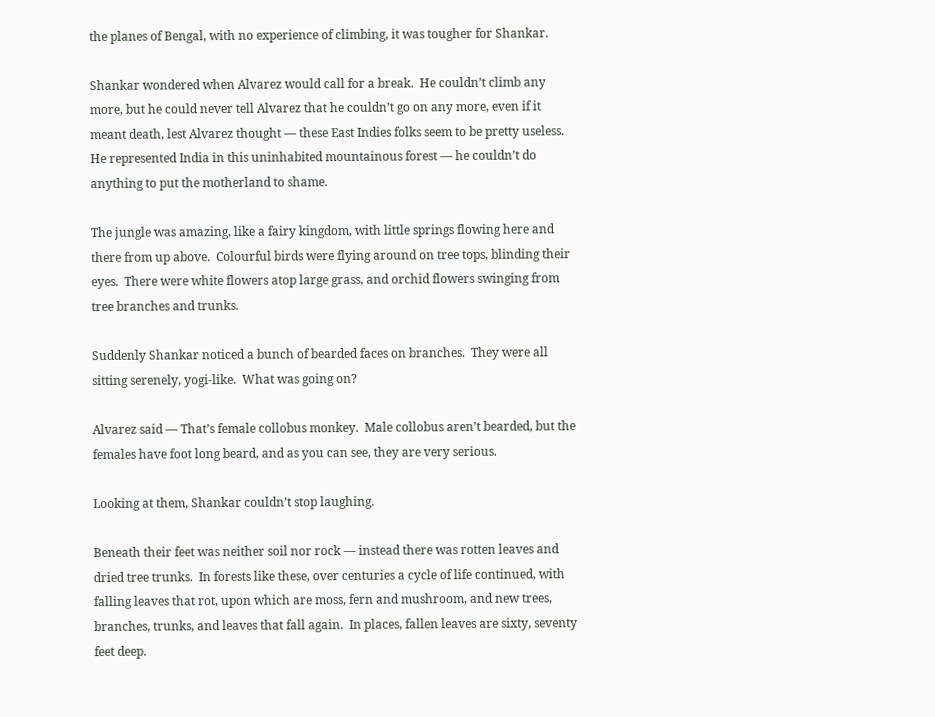the planes of Bengal, with no experience of climbing, it was tougher for Shankar.

Shankar wondered when Alvarez would call for a break.  He couldn’t climb any more, but he could never tell Alvarez that he couldn’t go on any more, even if it meant death, lest Alvarez thought — these East Indies folks seem to be pretty useless.  He represented India in this uninhabited mountainous forest — he couldn’t do anything to put the motherland to shame.

The jungle was amazing, like a fairy kingdom, with little springs flowing here and there from up above.  Colourful birds were flying around on tree tops, blinding their eyes.  There were white flowers atop large grass, and orchid flowers swinging from tree branches and trunks.

Suddenly Shankar noticed a bunch of bearded faces on branches.  They were all sitting serenely, yogi-like.  What was going on?

Alvarez said — That’s female collobus monkey.  Male collobus aren’t bearded, but the females have foot long beard, and as you can see, they are very serious.

Looking at them, Shankar couldn’t stop laughing.

Beneath their feet was neither soil nor rock — instead there was rotten leaves and dried tree trunks.  In forests like these, over centuries a cycle of life continued, with falling leaves that rot, upon which are moss, fern and mushroom, and new trees, branches, trunks, and leaves that fall again.  In places, fallen leaves are sixty, seventy feet deep.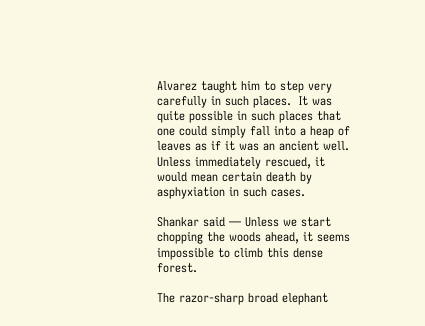Alvarez taught him to step very carefully in such places.  It was quite possible in such places that one could simply fall into a heap of leaves as if it was an ancient well.  Unless immediately rescued, it would mean certain death by asphyxiation in such cases.

Shankar said — Unless we start chopping the woods ahead, it seems impossible to climb this dense forest.

The razor-sharp broad elephant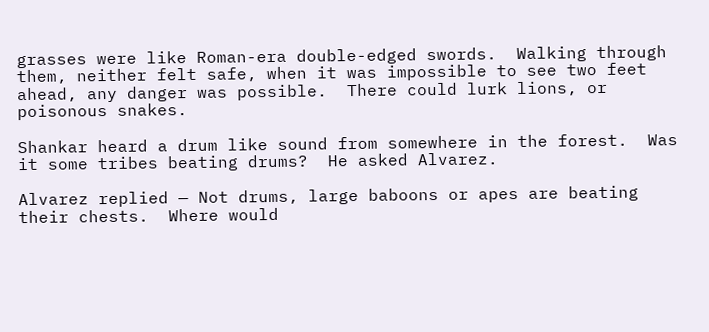grasses were like Roman-era double-edged swords.  Walking through them, neither felt safe, when it was impossible to see two feet ahead, any danger was possible.  There could lurk lions, or poisonous snakes.

Shankar heard a drum like sound from somewhere in the forest.  Was it some tribes beating drums?  He asked Alvarez.

Alvarez replied — Not drums, large baboons or apes are beating their chests.  Where would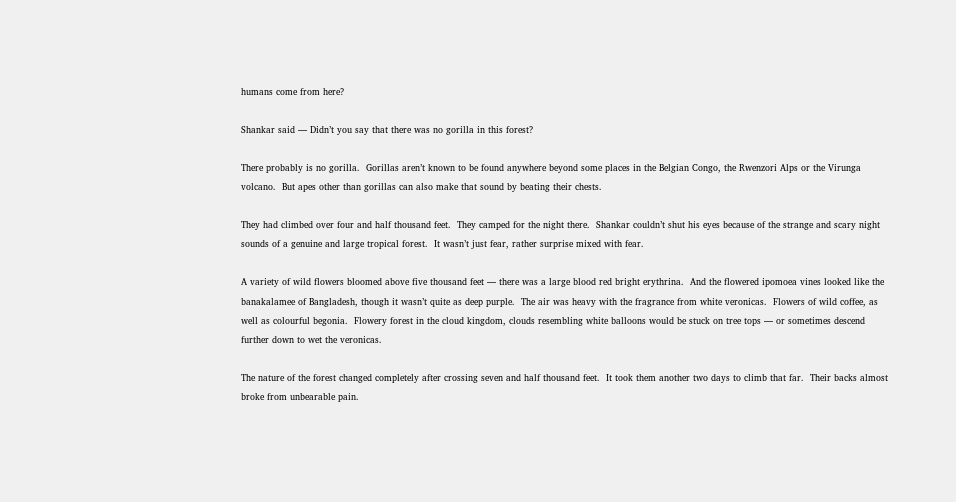humans come from here?

Shankar said — Didn’t you say that there was no gorilla in this forest?

There probably is no gorilla.  Gorillas aren’t known to be found anywhere beyond some places in the Belgian Congo, the Rwenzori Alps or the Virunga volcano.  But apes other than gorillas can also make that sound by beating their chests.

They had climbed over four and half thousand feet.  They camped for the night there.  Shankar couldn’t shut his eyes because of the strange and scary night sounds of a genuine and large tropical forest.  It wasn’t just fear, rather surprise mixed with fear.

A variety of wild flowers bloomed above five thousand feet — there was a large blood red bright erythrina.  And the flowered ipomoea vines looked like the banakalamee of Bangladesh, though it wasn’t quite as deep purple.  The air was heavy with the fragrance from white veronicas.  Flowers of wild coffee, as well as colourful begonia.  Flowery forest in the cloud kingdom, clouds resembling white balloons would be stuck on tree tops — or sometimes descend further down to wet the veronicas.

The nature of the forest changed completely after crossing seven and half thousand feet.  It took them another two days to climb that far.  Their backs almost broke from unbearable pain.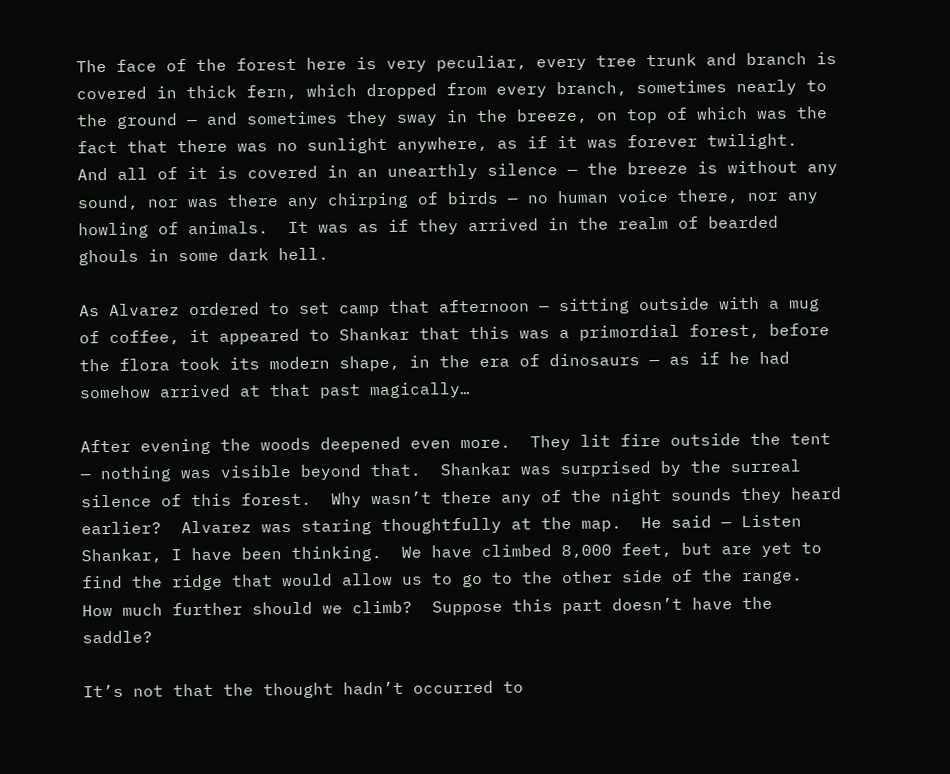The face of the forest here is very peculiar, every tree trunk and branch is covered in thick fern, which dropped from every branch, sometimes nearly to the ground — and sometimes they sway in the breeze, on top of which was the fact that there was no sunlight anywhere, as if it was forever twilight.  And all of it is covered in an unearthly silence — the breeze is without any sound, nor was there any chirping of birds — no human voice there, nor any howling of animals.  It was as if they arrived in the realm of bearded ghouls in some dark hell.

As Alvarez ordered to set camp that afternoon — sitting outside with a mug of coffee, it appeared to Shankar that this was a primordial forest, before the flora took its modern shape, in the era of dinosaurs — as if he had somehow arrived at that past magically…

After evening the woods deepened even more.  They lit fire outside the tent — nothing was visible beyond that.  Shankar was surprised by the surreal silence of this forest.  Why wasn’t there any of the night sounds they heard earlier?  Alvarez was staring thoughtfully at the map.  He said — Listen Shankar, I have been thinking.  We have climbed 8,000 feet, but are yet to find the ridge that would allow us to go to the other side of the range.  How much further should we climb?  Suppose this part doesn’t have the saddle?

It’s not that the thought hadn’t occurred to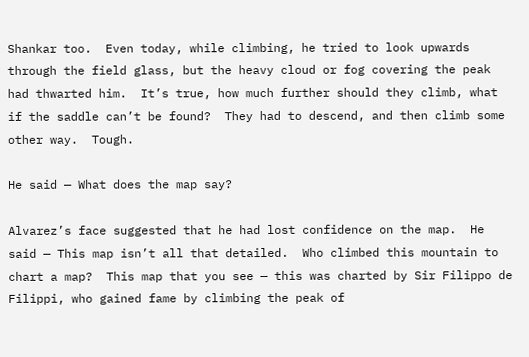Shankar too.  Even today, while climbing, he tried to look upwards through the field glass, but the heavy cloud or fog covering the peak had thwarted him.  It’s true, how much further should they climb, what if the saddle can’t be found?  They had to descend, and then climb some other way.  Tough.

He said — What does the map say?

Alvarez’s face suggested that he had lost confidence on the map.  He said — This map isn’t all that detailed.  Who climbed this mountain to chart a map?  This map that you see — this was charted by Sir Filippo de Filippi, who gained fame by climbing the peak of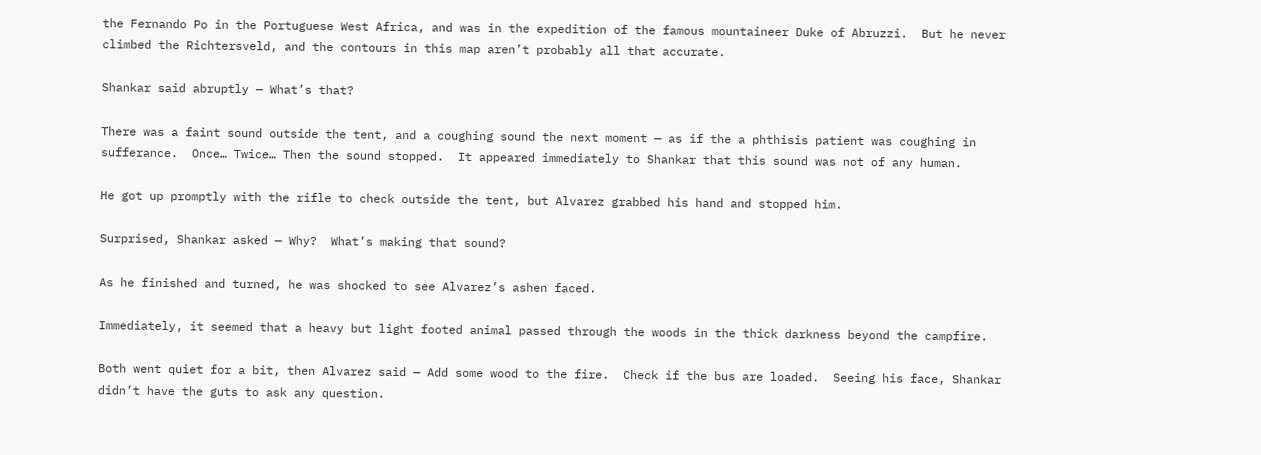the Fernando Po in the Portuguese West Africa, and was in the expedition of the famous mountaineer Duke of Abruzzi.  But he never climbed the Richtersveld, and the contours in this map aren’t probably all that accurate.

Shankar said abruptly — What’s that?

There was a faint sound outside the tent, and a coughing sound the next moment — as if the a phthisis patient was coughing in sufferance.  Once… Twice… Then the sound stopped.  It appeared immediately to Shankar that this sound was not of any human.

He got up promptly with the rifle to check outside the tent, but Alvarez grabbed his hand and stopped him.

Surprised, Shankar asked — Why?  What’s making that sound?

As he finished and turned, he was shocked to see Alvarez’s ashen faced.

Immediately, it seemed that a heavy but light footed animal passed through the woods in the thick darkness beyond the campfire.

Both went quiet for a bit, then Alvarez said — Add some wood to the fire.  Check if the bus are loaded.  Seeing his face, Shankar didn’t have the guts to ask any question.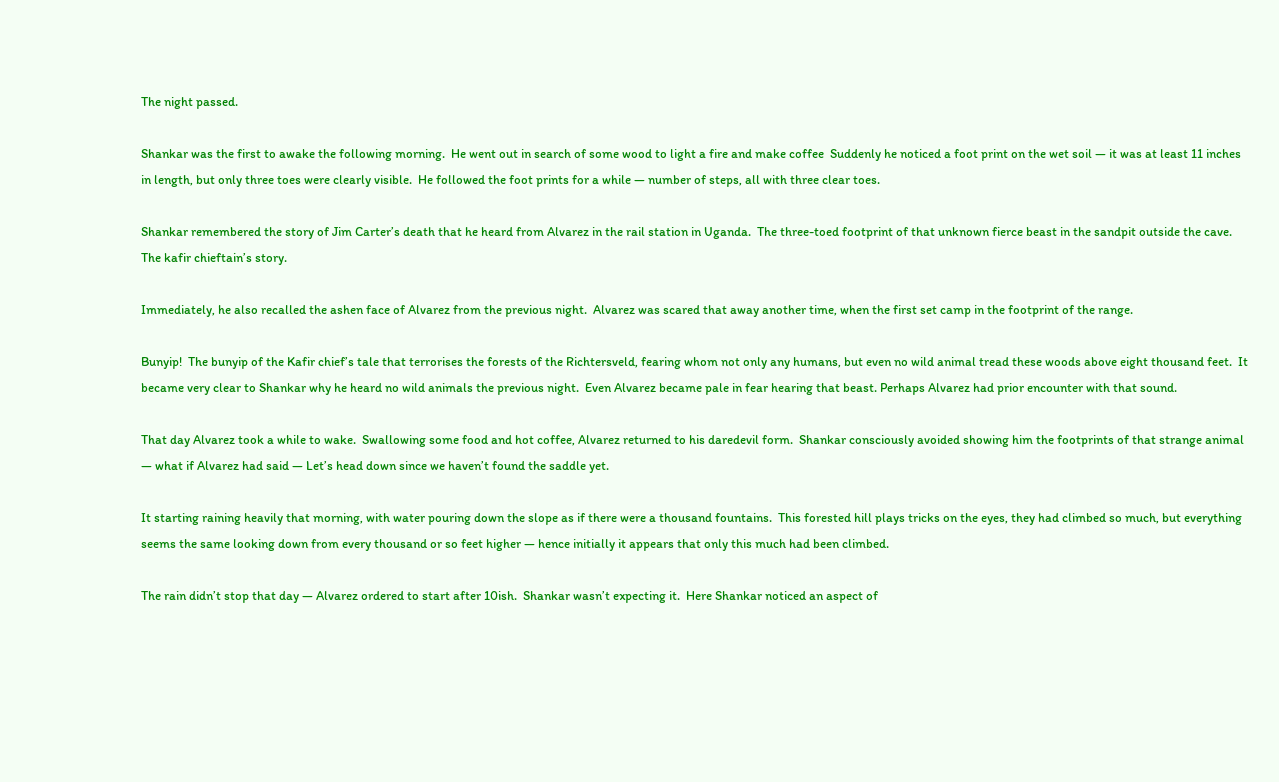The night passed.

Shankar was the first to awake the following morning.  He went out in search of some wood to light a fire and make coffee  Suddenly he noticed a foot print on the wet soil — it was at least 11 inches in length, but only three toes were clearly visible.  He followed the foot prints for a while — number of steps, all with three clear toes.

Shankar remembered the story of Jim Carter’s death that he heard from Alvarez in the rail station in Uganda.  The three-toed footprint of that unknown fierce beast in the sandpit outside the cave.  The kafir chieftain’s story.

Immediately, he also recalled the ashen face of Alvarez from the previous night.  Alvarez was scared that away another time, when the first set camp in the footprint of the range.

Bunyip!  The bunyip of the Kafir chief’s tale that terrorises the forests of the Richtersveld, fearing whom not only any humans, but even no wild animal tread these woods above eight thousand feet.  It became very clear to Shankar why he heard no wild animals the previous night.  Even Alvarez became pale in fear hearing that beast. Perhaps Alvarez had prior encounter with that sound.

That day Alvarez took a while to wake.  Swallowing some food and hot coffee, Alvarez returned to his daredevil form.  Shankar consciously avoided showing him the footprints of that strange animal — what if Alvarez had said — Let’s head down since we haven’t found the saddle yet.

It starting raining heavily that morning, with water pouring down the slope as if there were a thousand fountains.  This forested hill plays tricks on the eyes, they had climbed so much, but everything seems the same looking down from every thousand or so feet higher — hence initially it appears that only this much had been climbed.

The rain didn’t stop that day — Alvarez ordered to start after 10ish.  Shankar wasn’t expecting it.  Here Shankar noticed an aspect of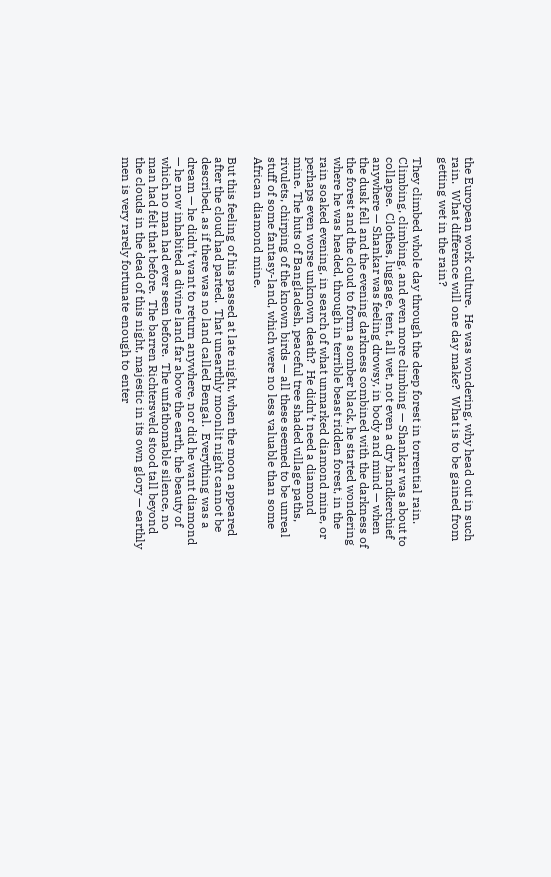the European work culture.  He was wondering, why head out in such rain.  What difference will one day make?  What is to be gained from getting wet in the rain?

They climbed whole day through the deep forest in torrential rain.  Climbing, climbing, and even more climbing — Shankar was about to collapse.  Clothes, luggage, tent, all wet, not even a dry handkerchief anywhere — Shankar was feeling drowsy, in body and mind — when the dusk fell and the evening darkness combined with the darkness of the forest and the cloud to form a somber black, he started wondering where he was headed, through in terrible beast ridden forest, in the rain soaked evening, in search of what unmarked diamond mine, or perhaps even worse unknown death?  He didn’t need a diamond mine. The huts of Bangladesh, peaceful tree shaded village paths, rivulets, chirping of the known birds — all these seemed to be unreal stuff of some fantasy-land, which were no less valuable than some African diamond mine.

But this feeling of his passed at late night, when the moon appeared after the cloud had parted.  That unearthly moonlit night cannot be described, as if there was no land called Bengal.  Everything was a dream — he didn’t want to return anywhere, nor did he want diamond — he now inhabited a divine land far above the earth, the beauty of which no man had ever seen before.  The unfathomable silence, no man had felt that before.  The barren Richtersveld stood tall beyond the clouds in the dead of this night, majestic in its own glory — earthly men is very rarely fortunate enough to enter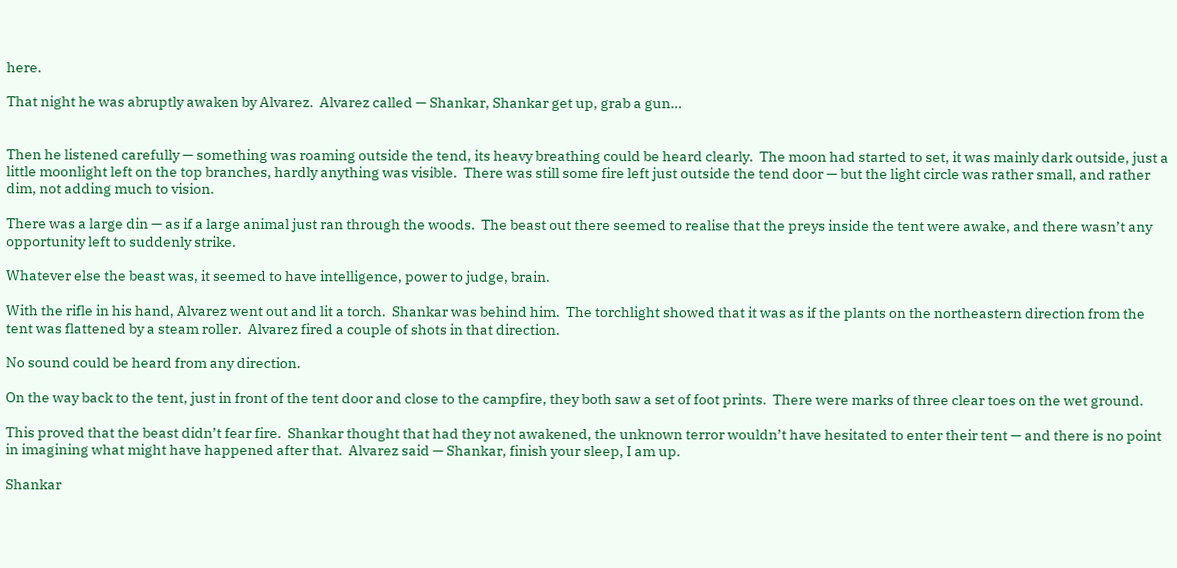here.

That night he was abruptly awaken by Alvarez.  Alvarez called — Shankar, Shankar get up, grab a gun…


Then he listened carefully — something was roaming outside the tend, its heavy breathing could be heard clearly.  The moon had started to set, it was mainly dark outside, just a little moonlight left on the top branches, hardly anything was visible.  There was still some fire left just outside the tend door — but the light circle was rather small, and rather dim, not adding much to vision.

There was a large din — as if a large animal just ran through the woods.  The beast out there seemed to realise that the preys inside the tent were awake, and there wasn’t any opportunity left to suddenly strike.

Whatever else the beast was, it seemed to have intelligence, power to judge, brain.

With the rifle in his hand, Alvarez went out and lit a torch.  Shankar was behind him.  The torchlight showed that it was as if the plants on the northeastern direction from the tent was flattened by a steam roller.  Alvarez fired a couple of shots in that direction.

No sound could be heard from any direction.

On the way back to the tent, just in front of the tent door and close to the campfire, they both saw a set of foot prints.  There were marks of three clear toes on the wet ground.

This proved that the beast didn’t fear fire.  Shankar thought that had they not awakened, the unknown terror wouldn’t have hesitated to enter their tent — and there is no point in imagining what might have happened after that.  Alvarez said — Shankar, finish your sleep, I am up.

Shankar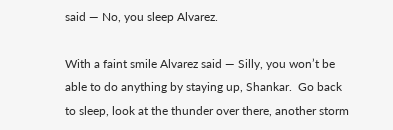said — No, you sleep Alvarez.

With a faint smile Alvarez said — Silly, you won’t be able to do anything by staying up, Shankar.  Go back to sleep, look at the thunder over there, another storm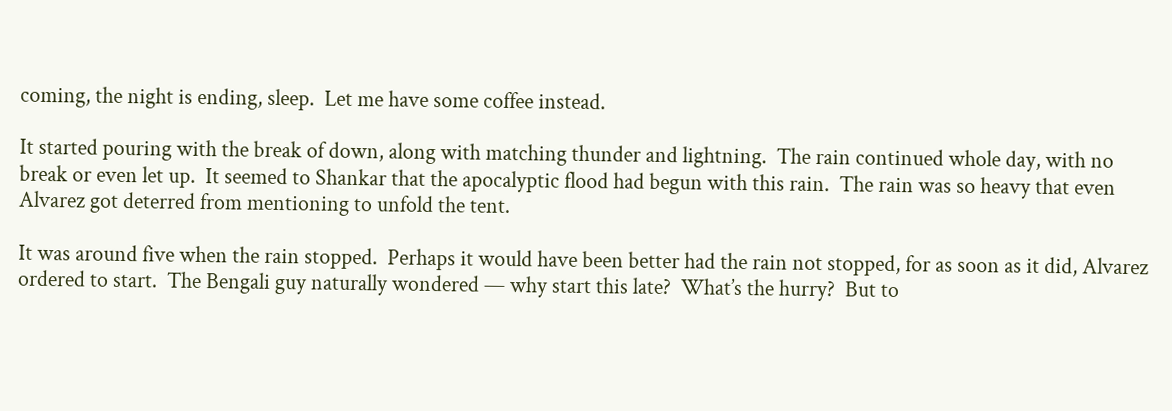coming, the night is ending, sleep.  Let me have some coffee instead.

It started pouring with the break of down, along with matching thunder and lightning.  The rain continued whole day, with no break or even let up.  It seemed to Shankar that the apocalyptic flood had begun with this rain.  The rain was so heavy that even Alvarez got deterred from mentioning to unfold the tent.

It was around five when the rain stopped.  Perhaps it would have been better had the rain not stopped, for as soon as it did, Alvarez ordered to start.  The Bengali guy naturally wondered — why start this late?  What’s the hurry?  But to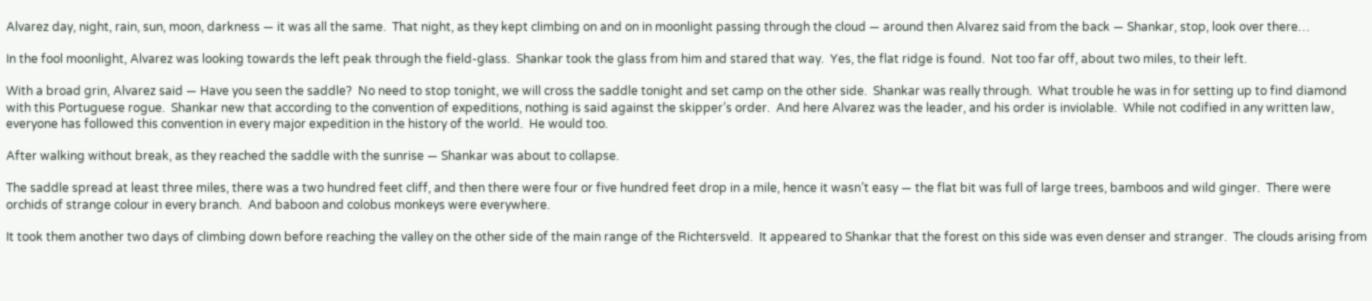Alvarez day, night, rain, sun, moon, darkness — it was all the same.  That night, as they kept climbing on and on in moonlight passing through the cloud — around then Alvarez said from the back — Shankar, stop, look over there…

In the fool moonlight, Alvarez was looking towards the left peak through the field-glass.  Shankar took the glass from him and stared that way.  Yes, the flat ridge is found.  Not too far off, about two miles, to their left.

With a broad grin, Alvarez said — Have you seen the saddle?  No need to stop tonight, we will cross the saddle tonight and set camp on the other side.  Shankar was really through.  What trouble he was in for setting up to find diamond with this Portuguese rogue.  Shankar new that according to the convention of expeditions, nothing is said against the skipper’s order.  And here Alvarez was the leader, and his order is inviolable.  While not codified in any written law, everyone has followed this convention in every major expedition in the history of the world.  He would too.

After walking without break, as they reached the saddle with the sunrise — Shankar was about to collapse.

The saddle spread at least three miles, there was a two hundred feet cliff, and then there were four or five hundred feet drop in a mile, hence it wasn’t easy — the flat bit was full of large trees, bamboos and wild ginger.  There were orchids of strange colour in every branch.  And baboon and colobus monkeys were everywhere.

It took them another two days of climbing down before reaching the valley on the other side of the main range of the Richtersveld.  It appeared to Shankar that the forest on this side was even denser and stranger.  The clouds arising from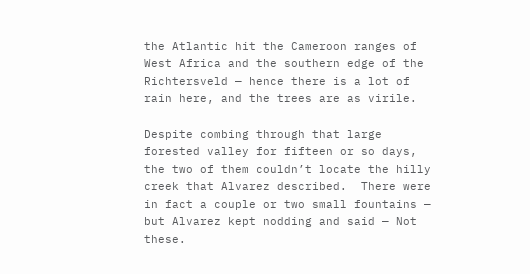the Atlantic hit the Cameroon ranges of West Africa and the southern edge of the Richtersveld — hence there is a lot of rain here, and the trees are as virile.

Despite combing through that large forested valley for fifteen or so days, the two of them couldn’t locate the hilly creek that Alvarez described.  There were in fact a couple or two small fountains — but Alvarez kept nodding and said — Not these.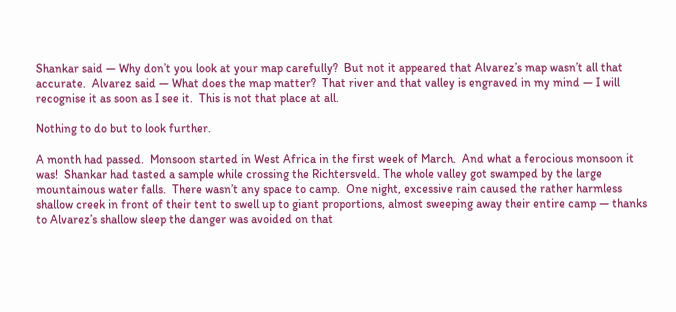Shankar said — Why don’t you look at your map carefully?  But not it appeared that Alvarez’s map wasn’t all that accurate.  Alvarez said — What does the map matter?  That river and that valley is engraved in my mind — I will recognise it as soon as I see it.  This is not that place at all.

Nothing to do but to look further.

A month had passed.  Monsoon started in West Africa in the first week of March.  And what a ferocious monsoon it was!  Shankar had tasted a sample while crossing the Richtersveld. The whole valley got swamped by the large mountainous water falls.  There wasn’t any space to camp.  One night, excessive rain caused the rather harmless shallow creek in front of their tent to swell up to giant proportions, almost sweeping away their entire camp — thanks to Alvarez’s shallow sleep the danger was avoided on that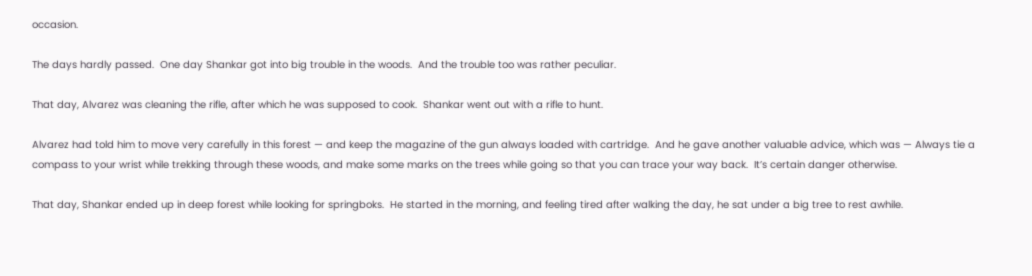occasion.

The days hardly passed.  One day Shankar got into big trouble in the woods.  And the trouble too was rather peculiar.

That day, Alvarez was cleaning the rifle, after which he was supposed to cook.  Shankar went out with a rifle to hunt.

Alvarez had told him to move very carefully in this forest — and keep the magazine of the gun always loaded with cartridge.  And he gave another valuable advice, which was — Always tie a compass to your wrist while trekking through these woods, and make some marks on the trees while going so that you can trace your way back.  It’s certain danger otherwise.

That day, Shankar ended up in deep forest while looking for springboks.  He started in the morning, and feeling tired after walking the day, he sat under a big tree to rest awhile.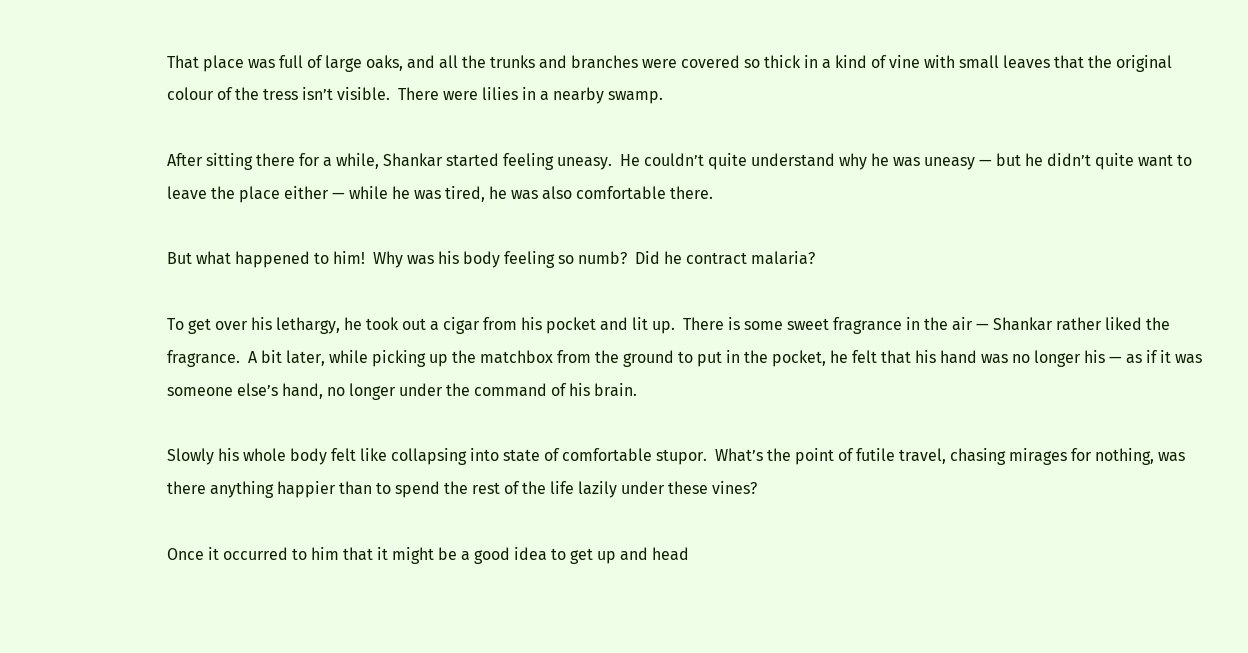That place was full of large oaks, and all the trunks and branches were covered so thick in a kind of vine with small leaves that the original colour of the tress isn’t visible.  There were lilies in a nearby swamp.

After sitting there for a while, Shankar started feeling uneasy.  He couldn’t quite understand why he was uneasy — but he didn’t quite want to leave the place either — while he was tired, he was also comfortable there.

But what happened to him!  Why was his body feeling so numb?  Did he contract malaria?

To get over his lethargy, he took out a cigar from his pocket and lit up.  There is some sweet fragrance in the air — Shankar rather liked the fragrance.  A bit later, while picking up the matchbox from the ground to put in the pocket, he felt that his hand was no longer his — as if it was someone else’s hand, no longer under the command of his brain.

Slowly his whole body felt like collapsing into state of comfortable stupor.  What’s the point of futile travel, chasing mirages for nothing, was there anything happier than to spend the rest of the life lazily under these vines?

Once it occurred to him that it might be a good idea to get up and head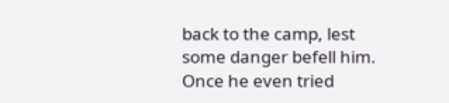back to the camp, lest some danger befell him.  Once he even tried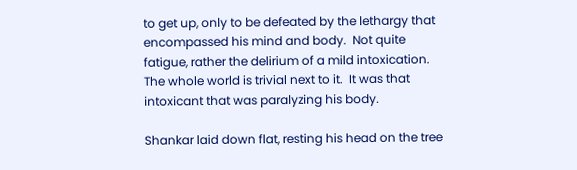to get up, only to be defeated by the lethargy that encompassed his mind and body.  Not quite fatigue, rather the delirium of a mild intoxication.  The whole world is trivial next to it.  It was that intoxicant that was paralyzing his body.

Shankar laid down flat, resting his head on the tree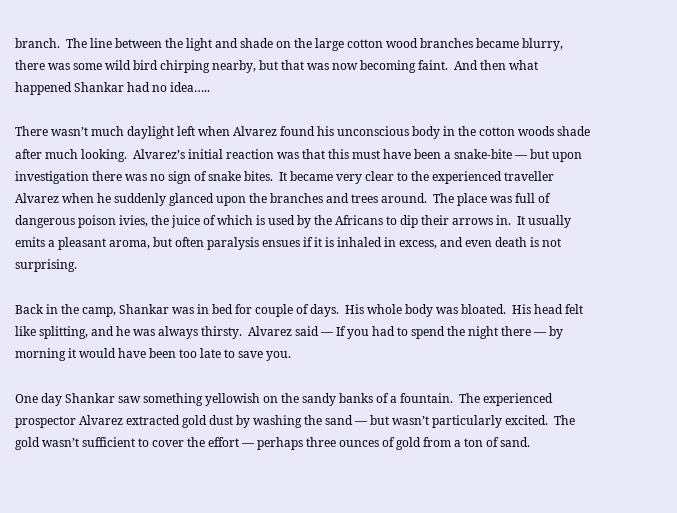branch.  The line between the light and shade on the large cotton wood branches became blurry, there was some wild bird chirping nearby, but that was now becoming faint.  And then what happened Shankar had no idea…..

There wasn’t much daylight left when Alvarez found his unconscious body in the cotton woods shade after much looking.  Alvarez’s initial reaction was that this must have been a snake-bite — but upon investigation there was no sign of snake bites.  It became very clear to the experienced traveller Alvarez when he suddenly glanced upon the branches and trees around.  The place was full of dangerous poison ivies, the juice of which is used by the Africans to dip their arrows in.  It usually emits a pleasant aroma, but often paralysis ensues if it is inhaled in excess, and even death is not surprising.

Back in the camp, Shankar was in bed for couple of days.  His whole body was bloated.  His head felt like splitting, and he was always thirsty.  Alvarez said — If you had to spend the night there — by morning it would have been too late to save you.

One day Shankar saw something yellowish on the sandy banks of a fountain.  The experienced prospector Alvarez extracted gold dust by washing the sand — but wasn’t particularly excited.  The gold wasn’t sufficient to cover the effort — perhaps three ounces of gold from a ton of sand.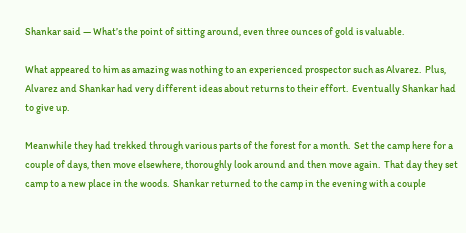Shankar said — What’s the point of sitting around, even three ounces of gold is valuable.

What appeared to him as amazing was nothing to an experienced prospector such as Alvarez.  Plus, Alvarez and Shankar had very different ideas about returns to their effort.  Eventually Shankar had to give up.

Meanwhile they had trekked through various parts of the forest for a month.  Set the camp here for a couple of days, then move elsewhere, thoroughly look around and then move again.  That day they set camp to a new place in the woods.  Shankar returned to the camp in the evening with a couple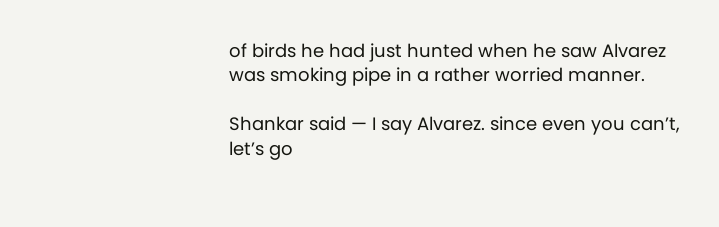of birds he had just hunted when he saw Alvarez was smoking pipe in a rather worried manner.

Shankar said — I say Alvarez. since even you can’t, let’s go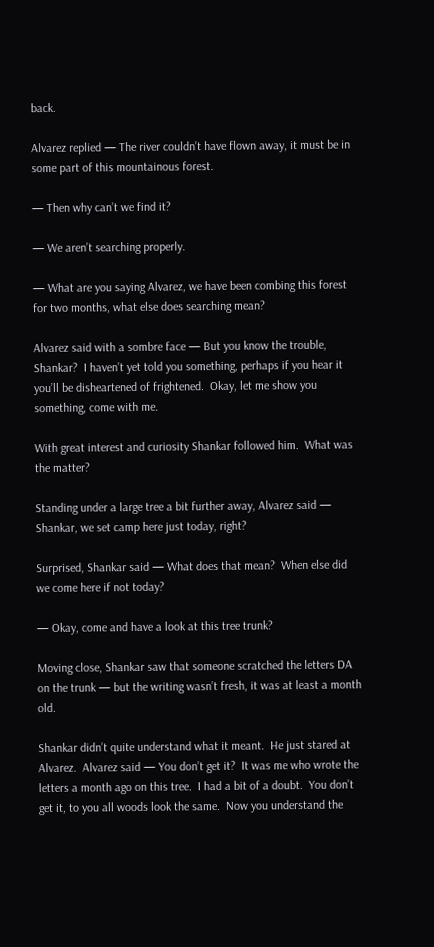back.

Alvarez replied — The river couldn’t have flown away, it must be in some part of this mountainous forest.

— Then why can’t we find it?

— We aren’t searching properly.

— What are you saying Alvarez, we have been combing this forest for two months, what else does searching mean?

Alvarez said with a sombre face — But you know the trouble, Shankar?  I haven’t yet told you something, perhaps if you hear it you’ll be disheartened of frightened.  Okay, let me show you something, come with me.

With great interest and curiosity Shankar followed him.  What was the matter?

Standing under a large tree a bit further away, Alvarez said — Shankar, we set camp here just today, right?

Surprised, Shankar said — What does that mean?  When else did we come here if not today?

— Okay, come and have a look at this tree trunk?

Moving close, Shankar saw that someone scratched the letters DA on the trunk — but the writing wasn’t fresh, it was at least a month old.

Shankar didn’t quite understand what it meant.  He just stared at Alvarez.  Alvarez said — You don’t get it?  It was me who wrote the letters a month ago on this tree.  I had a bit of a doubt.  You don’t get it, to you all woods look the same.  Now you understand the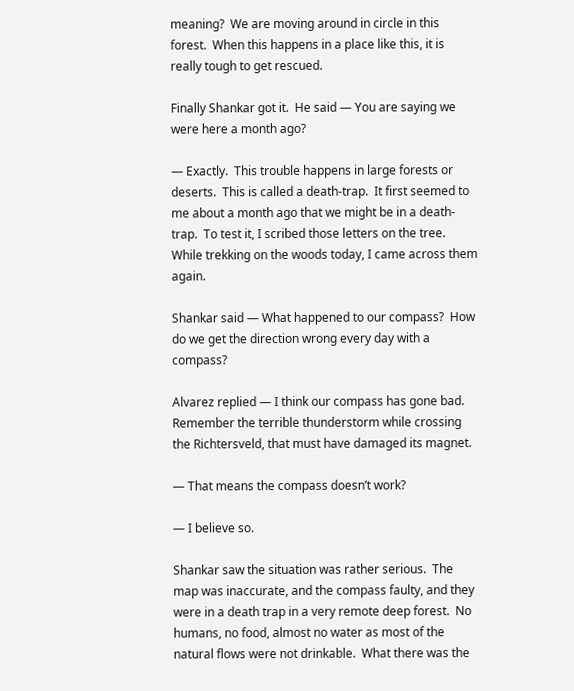meaning?  We are moving around in circle in this forest.  When this happens in a place like this, it is really tough to get rescued.

Finally Shankar got it.  He said — You are saying we were here a month ago?

— Exactly.  This trouble happens in large forests or deserts.  This is called a death-trap.  It first seemed to me about a month ago that we might be in a death-trap.  To test it, I scribed those letters on the tree.  While trekking on the woods today, I came across them again.

Shankar said — What happened to our compass?  How do we get the direction wrong every day with a compass?

Alvarez replied — I think our compass has gone bad.  Remember the terrible thunderstorm while crossing the Richtersveld, that must have damaged its magnet.

— That means the compass doesn’t work?

— I believe so.

Shankar saw the situation was rather serious.  The map was inaccurate, and the compass faulty, and they were in a death trap in a very remote deep forest.  No humans, no food, almost no water as most of the natural flows were not drinkable.  What there was the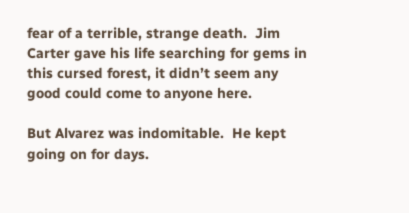fear of a terrible, strange death.  Jim Carter gave his life searching for gems in this cursed forest, it didn’t seem any good could come to anyone here.

But Alvarez was indomitable.  He kept going on for days.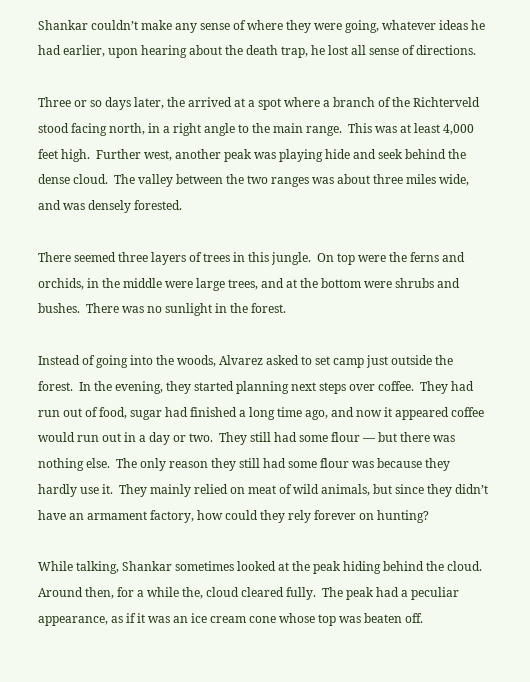Shankar couldn’t make any sense of where they were going, whatever ideas he had earlier, upon hearing about the death trap, he lost all sense of directions.

Three or so days later, the arrived at a spot where a branch of the Richterveld stood facing north, in a right angle to the main range.  This was at least 4,000 feet high.  Further west, another peak was playing hide and seek behind the dense cloud.  The valley between the two ranges was about three miles wide, and was densely forested.

There seemed three layers of trees in this jungle.  On top were the ferns and orchids, in the middle were large trees, and at the bottom were shrubs and bushes.  There was no sunlight in the forest.

Instead of going into the woods, Alvarez asked to set camp just outside the forest.  In the evening, they started planning next steps over coffee.  They had run out of food, sugar had finished a long time ago, and now it appeared coffee would run out in a day or two.  They still had some flour — but there was nothing else.  The only reason they still had some flour was because they hardly use it.  They mainly relied on meat of wild animals, but since they didn’t have an armament factory, how could they rely forever on hunting?

While talking, Shankar sometimes looked at the peak hiding behind the cloud.  Around then, for a while the, cloud cleared fully.  The peak had a peculiar appearance, as if it was an ice cream cone whose top was beaten off.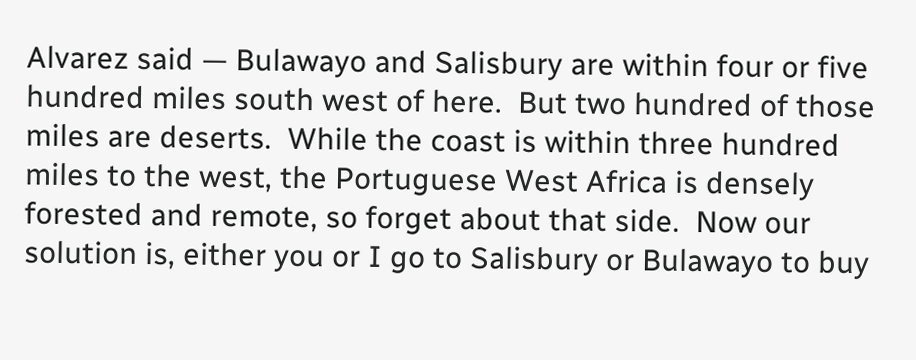Alvarez said — Bulawayo and Salisbury are within four or five hundred miles south west of here.  But two hundred of those miles are deserts.  While the coast is within three hundred miles to the west, the Portuguese West Africa is densely forested and remote, so forget about that side.  Now our solution is, either you or I go to Salisbury or Bulawayo to buy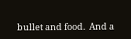bullet and food.  And a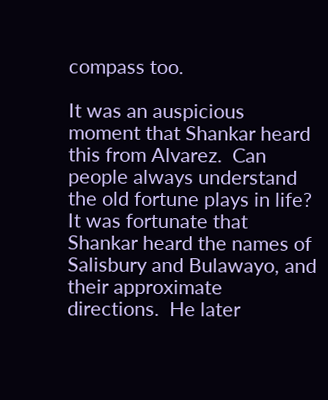compass too.

It was an auspicious moment that Shankar heard this from Alvarez.  Can people always understand the old fortune plays in life?  It was fortunate that Shankar heard the names of Salisbury and Bulawayo, and their approximate directions.  He later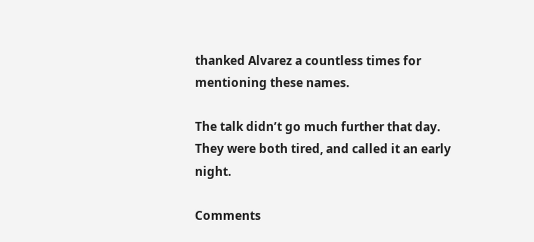thanked Alvarez a countless times for mentioning these names.

The talk didn’t go much further that day.  They were both tired, and called it an early night.

Comments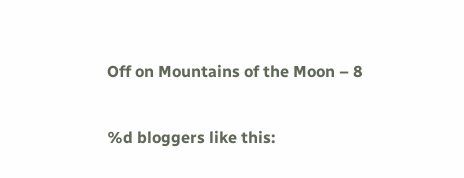Off on Mountains of the Moon – 8

%d bloggers like this: